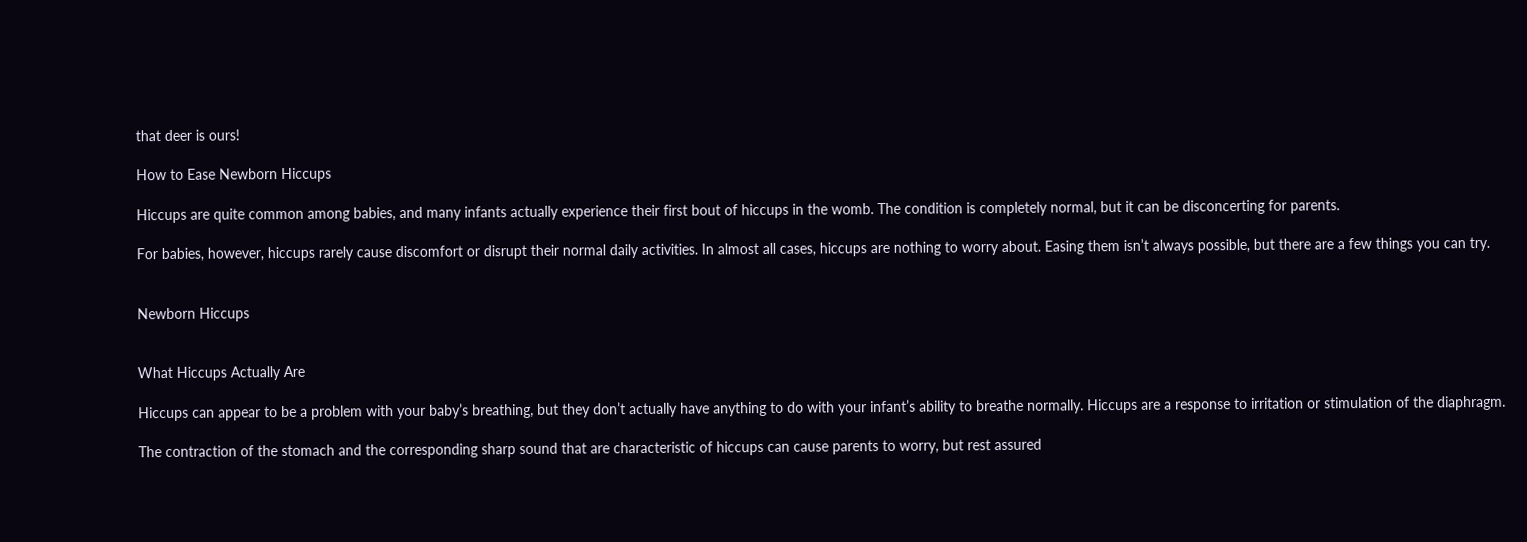that deer is ours!

How to Ease Newborn Hiccups

Hiccups are quite common among babies, and many infants actually experience their first bout of hiccups in the womb. The condition is completely normal, but it can be disconcerting for parents.

For babies, however, hiccups rarely cause discomfort or disrupt their normal daily activities. In almost all cases, hiccups are nothing to worry about. Easing them isn’t always possible, but there are a few things you can try.


Newborn Hiccups


What Hiccups Actually Are

Hiccups can appear to be a problem with your baby’s breathing, but they don’t actually have anything to do with your infant’s ability to breathe normally. Hiccups are a response to irritation or stimulation of the diaphragm.

The contraction of the stomach and the corresponding sharp sound that are characteristic of hiccups can cause parents to worry, but rest assured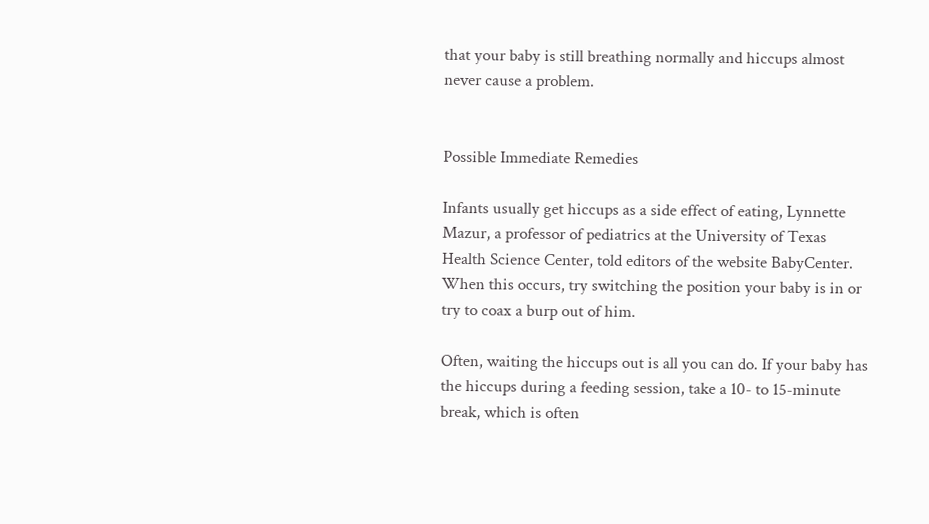that your baby is still breathing normally and hiccups almost never cause a problem.


Possible Immediate Remedies

Infants usually get hiccups as a side effect of eating, Lynnette Mazur, a professor of pediatrics at the University of Texas Health Science Center, told editors of the website BabyCenter. When this occurs, try switching the position your baby is in or try to coax a burp out of him.

Often, waiting the hiccups out is all you can do. If your baby has the hiccups during a feeding session, take a 10- to 15-minute break, which is often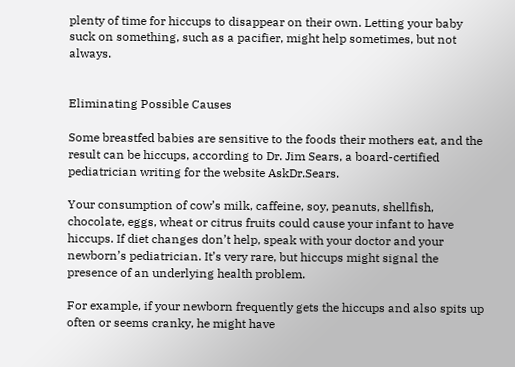plenty of time for hiccups to disappear on their own. Letting your baby suck on something, such as a pacifier, might help sometimes, but not always.


Eliminating Possible Causes

Some breastfed babies are sensitive to the foods their mothers eat, and the result can be hiccups, according to Dr. Jim Sears, a board-certified pediatrician writing for the website AskDr.Sears.

Your consumption of cow’s milk, caffeine, soy, peanuts, shellfish, chocolate, eggs, wheat or citrus fruits could cause your infant to have hiccups. If diet changes don’t help, speak with your doctor and your newborn’s pediatrician. It’s very rare, but hiccups might signal the presence of an underlying health problem.

For example, if your newborn frequently gets the hiccups and also spits up often or seems cranky, he might have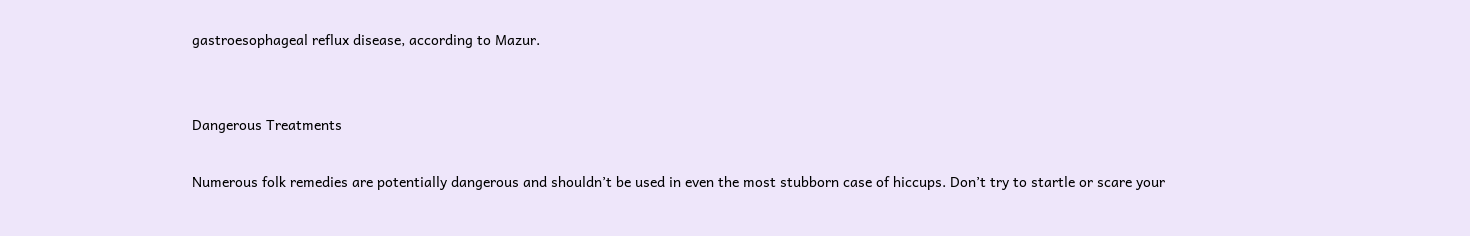gastroesophageal reflux disease, according to Mazur.


Dangerous Treatments

Numerous folk remedies are potentially dangerous and shouldn’t be used in even the most stubborn case of hiccups. Don’t try to startle or scare your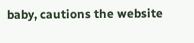baby, cautions the website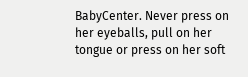BabyCenter. Never press on her eyeballs, pull on her tongue or press on her soft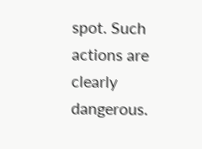spot. Such actions are clearly dangerous.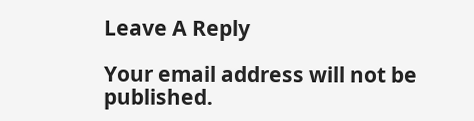Leave A Reply

Your email address will not be published.